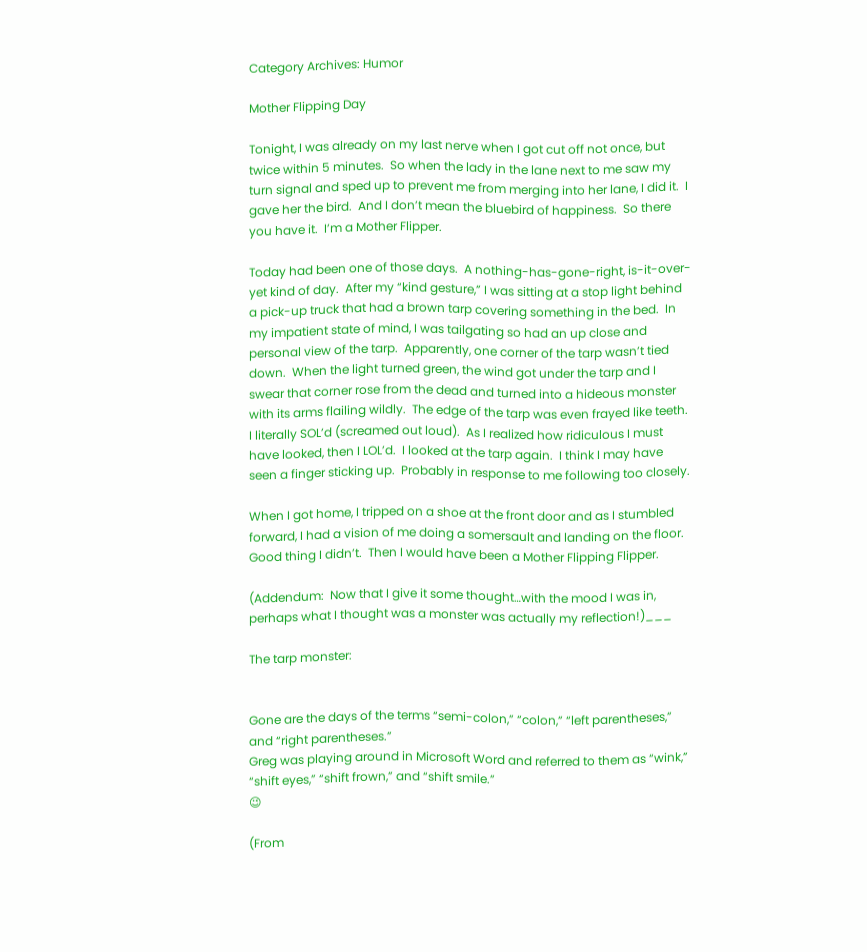Category Archives: Humor

Mother Flipping Day

Tonight, I was already on my last nerve when I got cut off not once, but twice within 5 minutes.  So when the lady in the lane next to me saw my turn signal and sped up to prevent me from merging into her lane, I did it.  I gave her the bird.  And I don’t mean the bluebird of happiness.  So there you have it.  I’m a Mother Flipper.

Today had been one of those days.  A nothing-has-gone-right, is-it-over-yet kind of day.  After my “kind gesture,” I was sitting at a stop light behind a pick-up truck that had a brown tarp covering something in the bed.  In my impatient state of mind, I was tailgating so had an up close and personal view of the tarp.  Apparently, one corner of the tarp wasn’t tied down.  When the light turned green, the wind got under the tarp and I swear that corner rose from the dead and turned into a hideous monster with its arms flailing wildly.  The edge of the tarp was even frayed like teeth.  I literally SOL’d (screamed out loud).  As I realized how ridiculous I must have looked, then I LOL’d.  I looked at the tarp again.  I think I may have seen a finger sticking up.  Probably in response to me following too closely.

When I got home, I tripped on a shoe at the front door and as I stumbled forward, I had a vision of me doing a somersault and landing on the floor.  Good thing I didn’t.  Then I would have been a Mother Flipping Flipper.

(Addendum:  Now that I give it some thought…with the mood I was in, perhaps what I thought was a monster was actually my reflection!)___

The tarp monster:


Gone are the days of the terms “semi-colon,” “colon,” “left parentheses,” and “right parentheses.”
Greg was playing around in Microsoft Word and referred to them as “wink,” “shift eyes,” “shift frown,” and “shift smile.”
😉

(From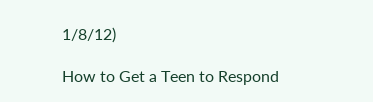1/8/12)

How to Get a Teen to Respond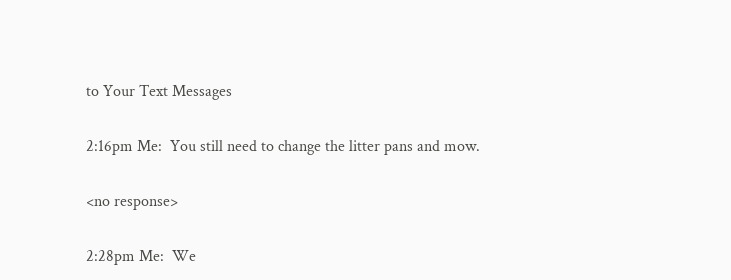to Your Text Messages

2:16pm Me:  You still need to change the litter pans and mow.

<no response>

2:28pm Me:  We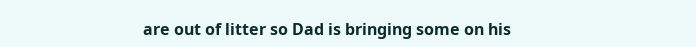are out of litter so Dad is bringing some on his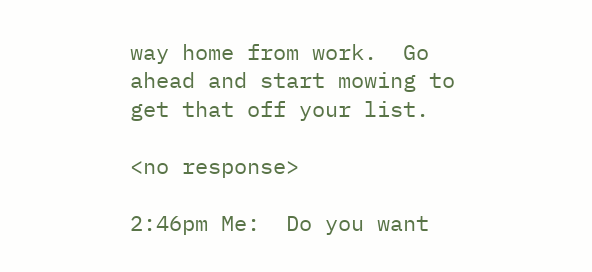way home from work.  Go ahead and start mowing to get that off your list.

<no response>

2:46pm Me:  Do you want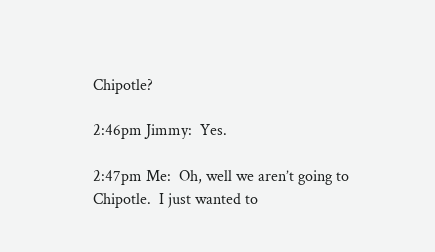Chipotle?

2:46pm Jimmy:  Yes.

2:47pm Me:  Oh, well we aren’t going to Chipotle.  I just wanted to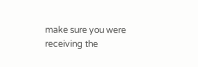make sure you were receiving the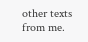other texts from me.